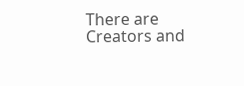There are Creators and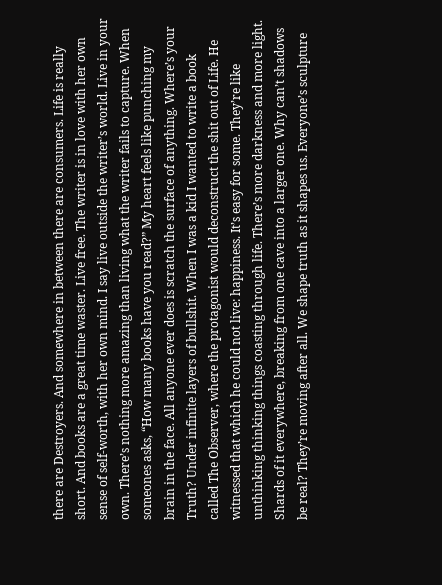there are Destroyers. And somewhere in between there are consumers. Life is really short. And books are a great time waster. Live free. The writer is in love with her own sense of self-worth, with her own mind. I say live outside the writer’s world. Live in your own. There’s nothing more amazing than living what the writer fails to capture. When someones asks, “How many books have you read?” My heart feels like punching my brain in the face. All anyone ever does is scratch the surface of anything. Where’s your Truth? Under infinite layers of bullshit. When I was a kid I wanted to write a book called The Observer, where the protagonist would deconstruct the shit out of Life. He witnessed that which he could not live: happiness. It’s easy for some. They’re like unthinking thinking things coasting through life. There’s more darkness and more light. Shards of it everywhere, breaking from one cave into a larger one. Why can’t shadows be real? They’re moving after all. We shape truth as it shapes us. Everyone’s sculpture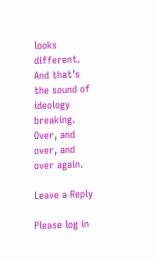looks different. And that’s the sound of ideology breaking. Over, and over, and over again.

Leave a Reply

Please log in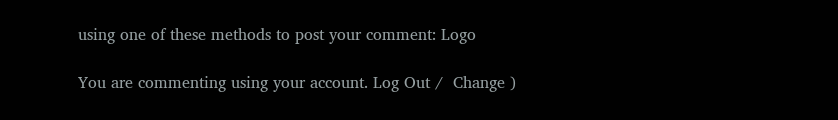using one of these methods to post your comment: Logo

You are commenting using your account. Log Out /  Change )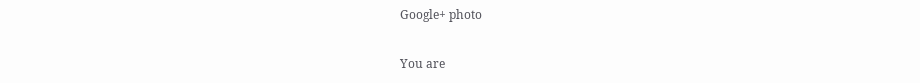Google+ photo

You are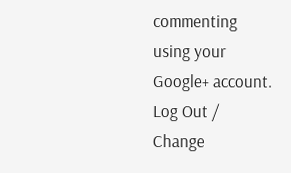commenting using your Google+ account. Log Out /  Change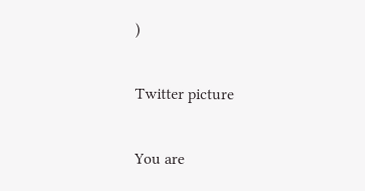)

Twitter picture

You are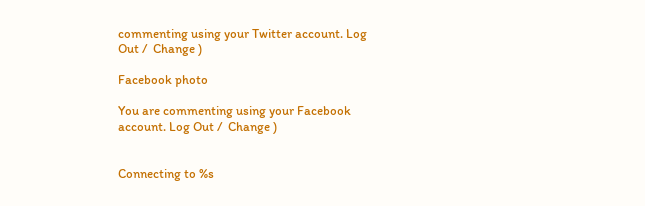commenting using your Twitter account. Log Out /  Change )

Facebook photo

You are commenting using your Facebook account. Log Out /  Change )


Connecting to %s